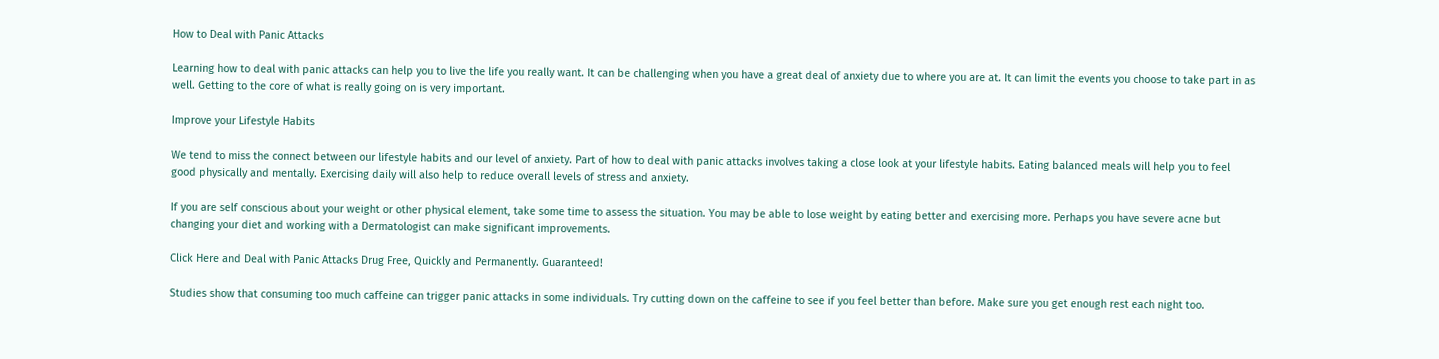How to Deal with Panic Attacks

Learning how to deal with panic attacks can help you to live the life you really want. It can be challenging when you have a great deal of anxiety due to where you are at. It can limit the events you choose to take part in as well. Getting to the core of what is really going on is very important.

Improve your Lifestyle Habits

We tend to miss the connect between our lifestyle habits and our level of anxiety. Part of how to deal with panic attacks involves taking a close look at your lifestyle habits. Eating balanced meals will help you to feel good physically and mentally. Exercising daily will also help to reduce overall levels of stress and anxiety.

If you are self conscious about your weight or other physical element, take some time to assess the situation. You may be able to lose weight by eating better and exercising more. Perhaps you have severe acne but changing your diet and working with a Dermatologist can make significant improvements.

Click Here and Deal with Panic Attacks Drug Free, Quickly and Permanently. Guaranteed!

Studies show that consuming too much caffeine can trigger panic attacks in some individuals. Try cutting down on the caffeine to see if you feel better than before. Make sure you get enough rest each night too.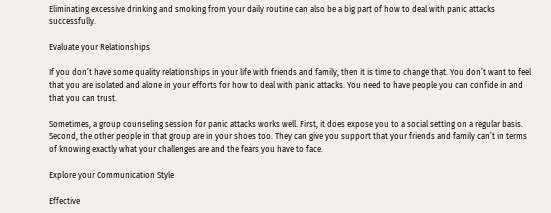Eliminating excessive drinking and smoking from your daily routine can also be a big part of how to deal with panic attacks successfully.

Evaluate your Relationships

If you don’t have some quality relationships in your life with friends and family, then it is time to change that. You don’t want to feel that you are isolated and alone in your efforts for how to deal with panic attacks. You need to have people you can confide in and that you can trust.

Sometimes, a group counseling session for panic attacks works well. First, it does expose you to a social setting on a regular basis. Second, the other people in that group are in your shoes too. They can give you support that your friends and family can’t in terms of knowing exactly what your challenges are and the fears you have to face.

Explore your Communication Style

Effective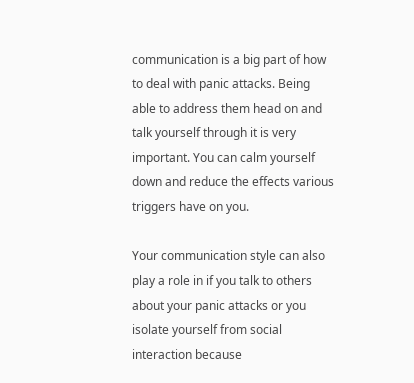communication is a big part of how to deal with panic attacks. Being able to address them head on and talk yourself through it is very important. You can calm yourself down and reduce the effects various triggers have on you.

Your communication style can also play a role in if you talk to others about your panic attacks or you isolate yourself from social interaction because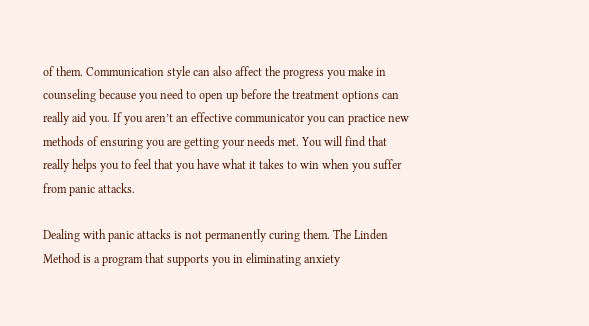of them. Communication style can also affect the progress you make in counseling because you need to open up before the treatment options can really aid you. If you aren’t an effective communicator you can practice new methods of ensuring you are getting your needs met. You will find that really helps you to feel that you have what it takes to win when you suffer from panic attacks.

Dealing with panic attacks is not permanently curing them. The Linden Method is a program that supports you in eliminating anxiety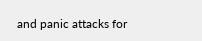and panic attacks for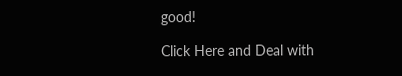good!

Click Here and Deal with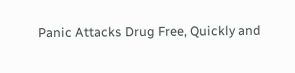Panic Attacks Drug Free, Quickly and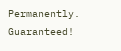Permanently. Guaranteed!